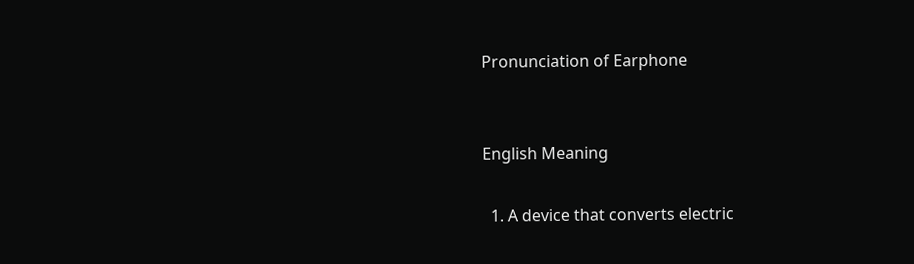Pronunciation of Earphone


English Meaning

  1. A device that converts electric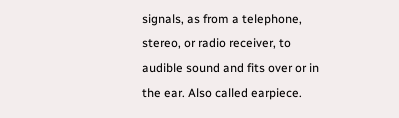signals, as from a telephone, stereo, or radio receiver, to audible sound and fits over or in the ear. Also called earpiece.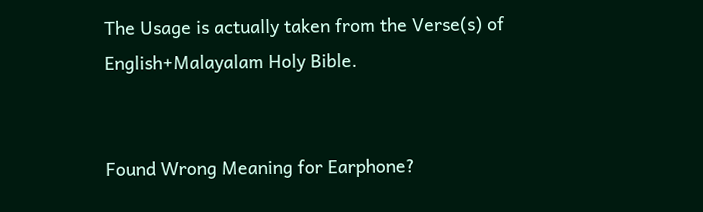The Usage is actually taken from the Verse(s) of English+Malayalam Holy Bible.


Found Wrong Meaning for Earphone?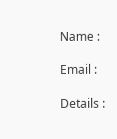Name :

Email :

Details :